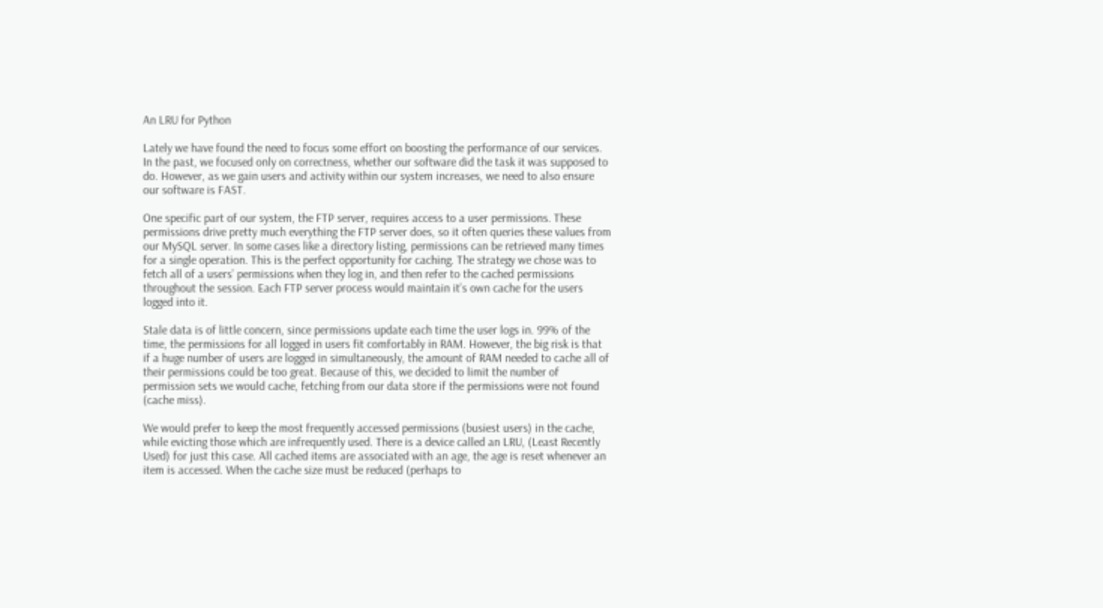An LRU for Python

Lately we have found the need to focus some effort on boosting the performance of our services. In the past, we focused only on correctness, whether our software did the task it was supposed to do. However, as we gain users and activity within our system increases, we need to also ensure our software is FAST.

One specific part of our system, the FTP server, requires access to a user permissions. These permissions drive pretty much everything the FTP server does, so it often queries these values from our MySQL server. In some cases like a directory listing, permissions can be retrieved many times for a single operation. This is the perfect opportunity for caching. The strategy we chose was to fetch all of a users’ permissions when they log in, and then refer to the cached permissions throughout the session. Each FTP server process would maintain it’s own cache for the users logged into it.

Stale data is of little concern, since permissions update each time the user logs in. 99% of the time, the permissions for all logged in users fit comfortably in RAM. However, the big risk is that if a huge number of users are logged in simultaneously, the amount of RAM needed to cache all of their permissions could be too great. Because of this, we decided to limit the number of permission sets we would cache, fetching from our data store if the permissions were not found (cache miss).

We would prefer to keep the most frequently accessed permissions (busiest users) in the cache, while evicting those which are infrequently used. There is a device called an LRU, (Least Recently Used) for just this case. All cached items are associated with an age, the age is reset whenever an item is accessed. When the cache size must be reduced (perhaps to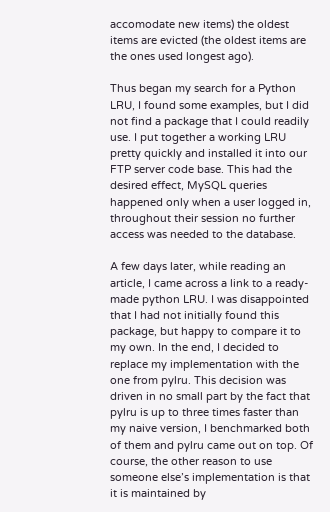accomodate new items) the oldest items are evicted (the oldest items are the ones used longest ago).

Thus began my search for a Python LRU, I found some examples, but I did not find a package that I could readily use. I put together a working LRU pretty quickly and installed it into our FTP server code base. This had the desired effect, MySQL queries happened only when a user logged in, throughout their session no further access was needed to the database.

A few days later, while reading an article, I came across a link to a ready-made python LRU. I was disappointed that I had not initially found this package, but happy to compare it to my own. In the end, I decided to replace my implementation with the one from pylru. This decision was driven in no small part by the fact that pylru is up to three times faster than my naive version, I benchmarked both of them and pylru came out on top. Of course, the other reason to use someone else’s implementation is that it is maintained by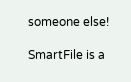someone else!

SmartFile is a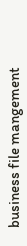business file mangement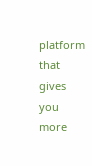platform that gives you more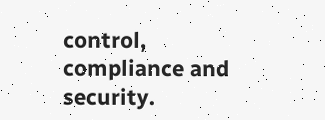control, compliance and security.